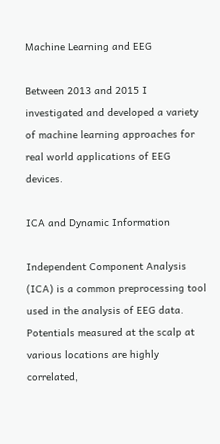Machine Learning and EEG

Between 2013 and 2015 I investigated and developed a variety of machine learning approaches for real world applications of EEG devices.

ICA and Dynamic Information

Independent Component Analysis (ICA) is a common preprocessing tool used in the analysis of EEG data. Potentials measured at the scalp at various locations are highly correlated,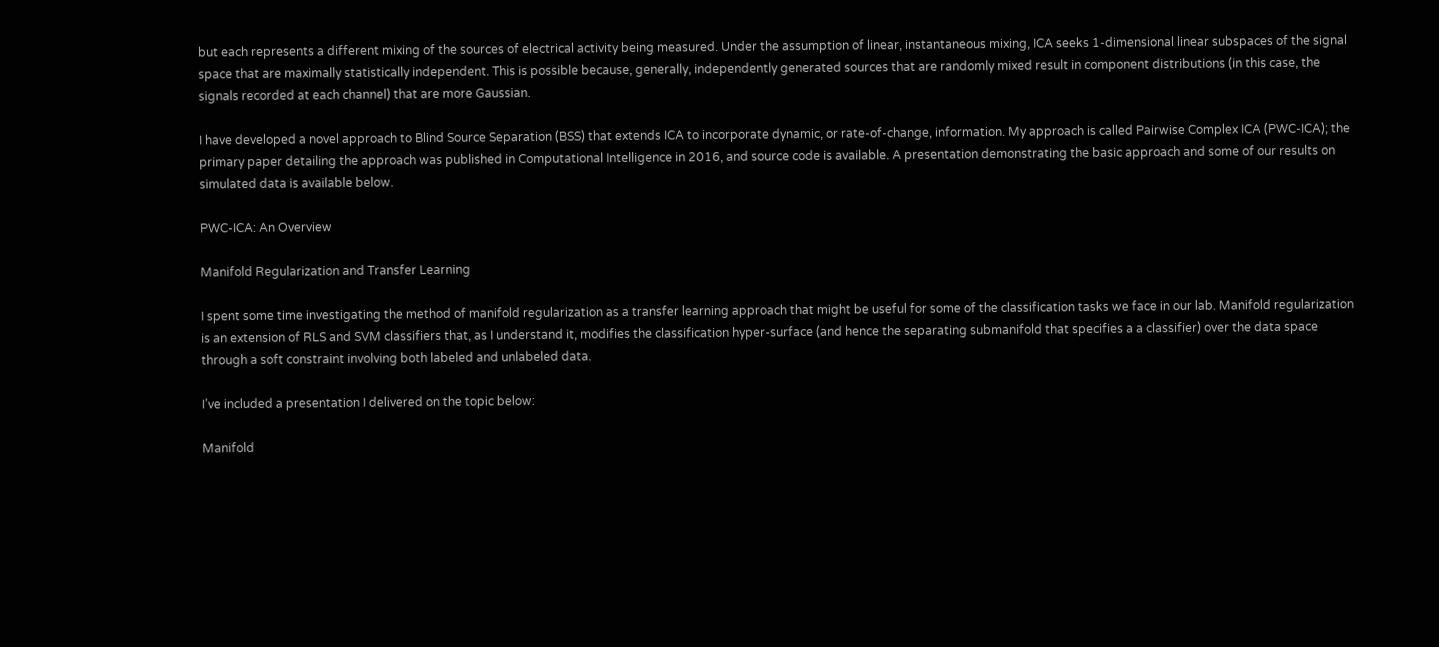but each represents a different mixing of the sources of electrical activity being measured. Under the assumption of linear, instantaneous mixing, ICA seeks 1-dimensional linear subspaces of the signal space that are maximally statistically independent. This is possible because, generally, independently generated sources that are randomly mixed result in component distributions (in this case, the signals recorded at each channel) that are more Gaussian.

I have developed a novel approach to Blind Source Separation (BSS) that extends ICA to incorporate dynamic, or rate-of-change, information. My approach is called Pairwise Complex ICA (PWC-ICA); the primary paper detailing the approach was published in Computational Intelligence in 2016, and source code is available. A presentation demonstrating the basic approach and some of our results on simulated data is available below.

PWC-ICA: An Overview

Manifold Regularization and Transfer Learning

I spent some time investigating the method of manifold regularization as a transfer learning approach that might be useful for some of the classification tasks we face in our lab. Manifold regularization is an extension of RLS and SVM classifiers that, as I understand it, modifies the classification hyper-surface (and hence the separating submanifold that specifies a a classifier) over the data space through a soft constraint involving both labeled and unlabeled data.

I’ve included a presentation I delivered on the topic below:

Manifold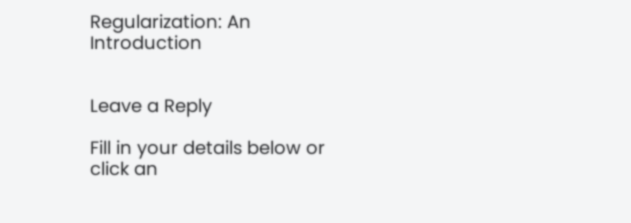Regularization: An Introduction


Leave a Reply

Fill in your details below or click an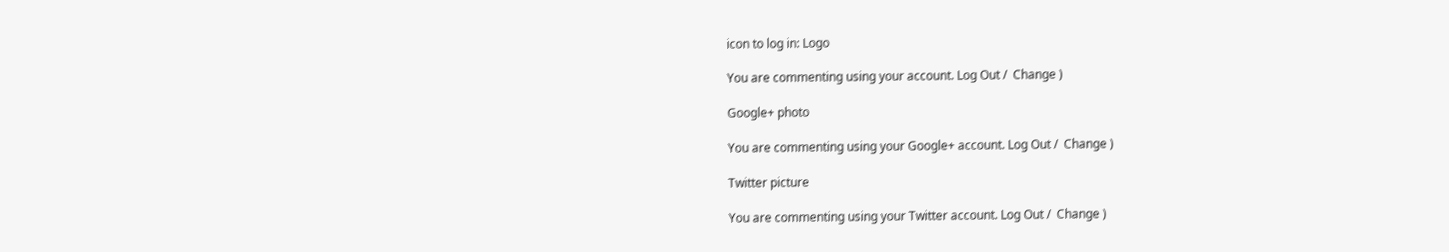icon to log in: Logo

You are commenting using your account. Log Out /  Change )

Google+ photo

You are commenting using your Google+ account. Log Out /  Change )

Twitter picture

You are commenting using your Twitter account. Log Out /  Change )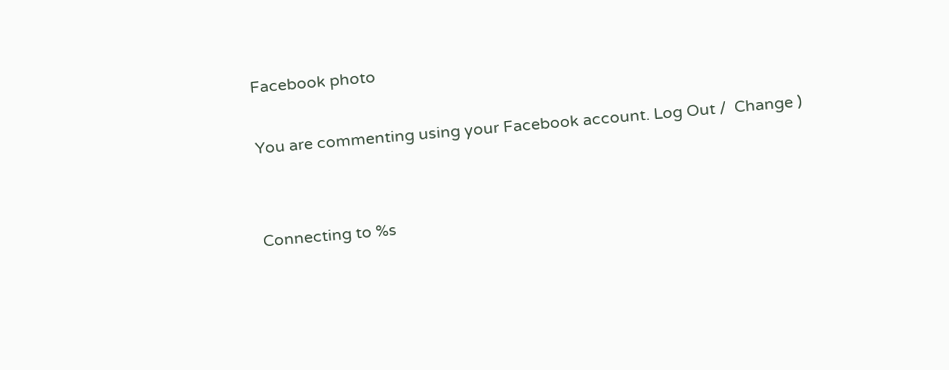Facebook photo

You are commenting using your Facebook account. Log Out /  Change )


Connecting to %s